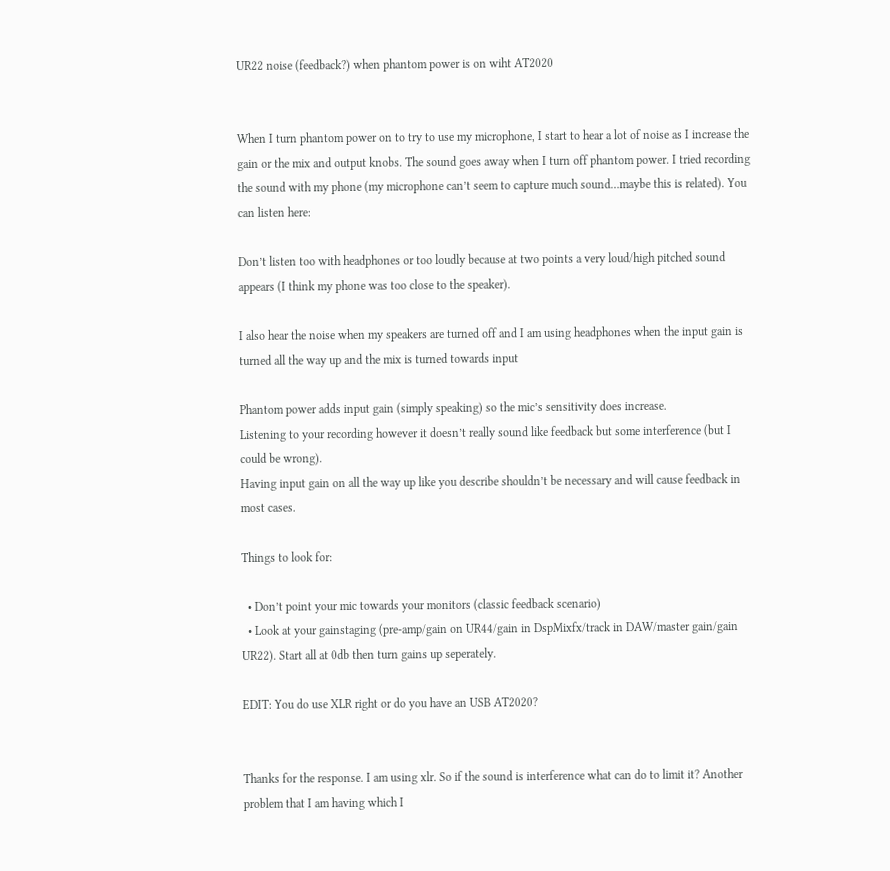UR22 noise (feedback?) when phantom power is on wiht AT2020


When I turn phantom power on to try to use my microphone, I start to hear a lot of noise as I increase the gain or the mix and output knobs. The sound goes away when I turn off phantom power. I tried recording the sound with my phone (my microphone can’t seem to capture much sound…maybe this is related). You can listen here:

Don’t listen too with headphones or too loudly because at two points a very loud/high pitched sound appears (I think my phone was too close to the speaker).

I also hear the noise when my speakers are turned off and I am using headphones when the input gain is turned all the way up and the mix is turned towards input

Phantom power adds input gain (simply speaking) so the mic’s sensitivity does increase.
Listening to your recording however it doesn’t really sound like feedback but some interference (but I could be wrong).
Having input gain on all the way up like you describe shouldn’t be necessary and will cause feedback in most cases.

Things to look for:

  • Don’t point your mic towards your monitors (classic feedback scenario)
  • Look at your gainstaging (pre-amp/gain on UR44/gain in DspMixfx/track in DAW/master gain/gain UR22). Start all at 0db then turn gains up seperately.

EDIT: You do use XLR right or do you have an USB AT2020?


Thanks for the response. I am using xlr. So if the sound is interference what can do to limit it? Another problem that I am having which I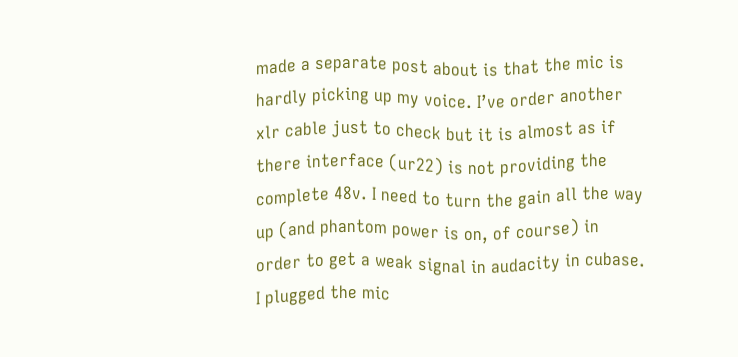made a separate post about is that the mic is hardly picking up my voice. I’ve order another xlr cable just to check but it is almost as if there interface (ur22) is not providing the complete 48v. I need to turn the gain all the way up (and phantom power is on, of course) in order to get a weak signal in audacity in cubase. I plugged the mic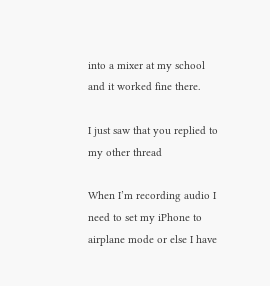into a mixer at my school and it worked fine there.

I just saw that you replied to my other thread

When I’m recording audio I need to set my iPhone to airplane mode or else I have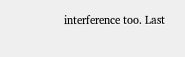interference too. Last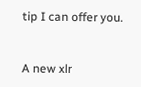tip I can offer you.


A new xlr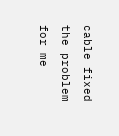cable fixed the problem for me